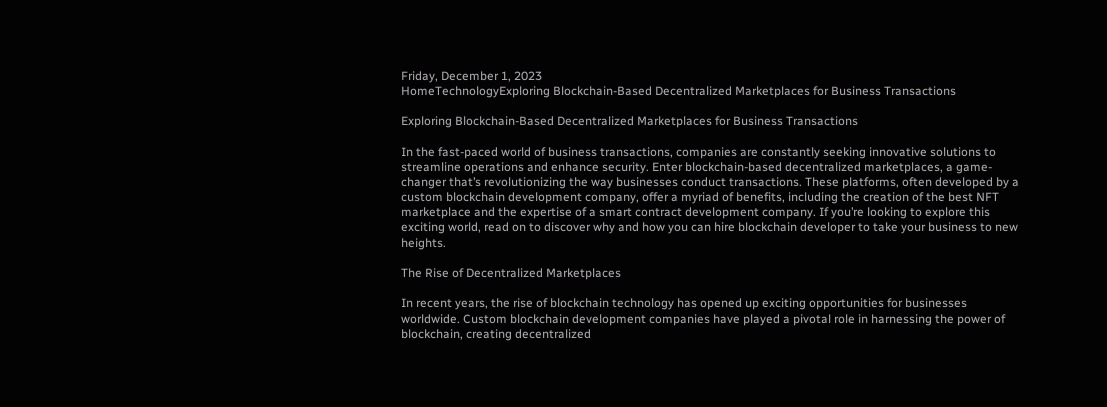Friday, December 1, 2023
HomeTechnologyExploring Blockchain-Based Decentralized Marketplaces for Business Transactions

Exploring Blockchain-Based Decentralized Marketplaces for Business Transactions

In the fast-paced world of business transactions, companies are constantly seeking innovative solutions to streamline operations and enhance security. Enter blockchain-based decentralized marketplaces, a game-changer that’s revolutionizing the way businesses conduct transactions. These platforms, often developed by a custom blockchain development company, offer a myriad of benefits, including the creation of the best NFT marketplace and the expertise of a smart contract development company. If you’re looking to explore this exciting world, read on to discover why and how you can hire blockchain developer to take your business to new heights.

The Rise of Decentralized Marketplaces

In recent years, the rise of blockchain technology has opened up exciting opportunities for businesses worldwide. Custom blockchain development companies have played a pivotal role in harnessing the power of blockchain, creating decentralized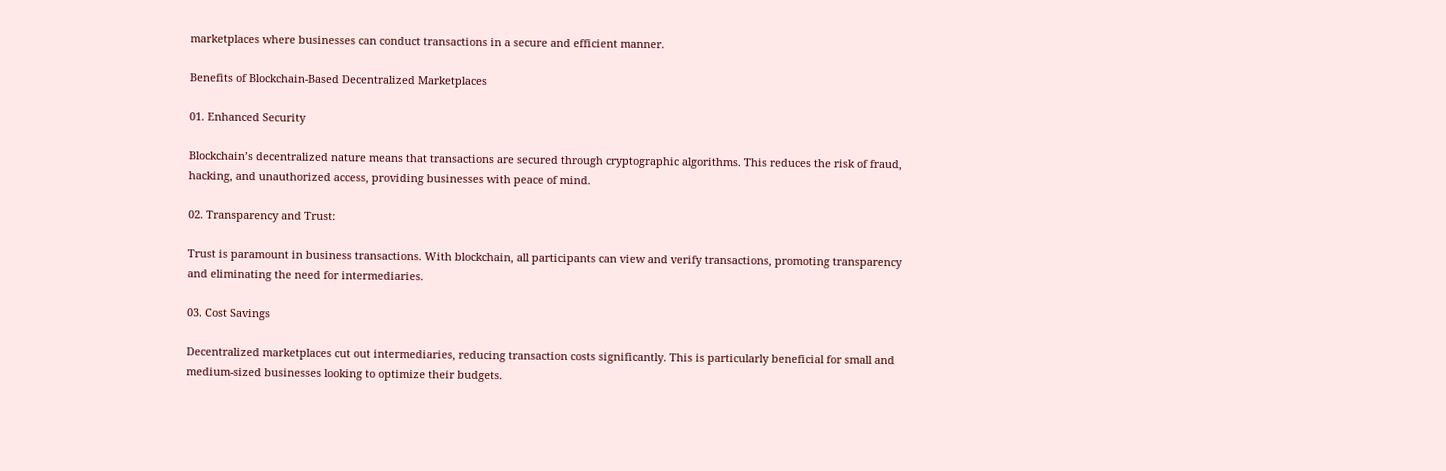marketplaces where businesses can conduct transactions in a secure and efficient manner.

Benefits of Blockchain-Based Decentralized Marketplaces

01. Enhanced Security

Blockchain’s decentralized nature means that transactions are secured through cryptographic algorithms. This reduces the risk of fraud, hacking, and unauthorized access, providing businesses with peace of mind.

02. Transparency and Trust:

Trust is paramount in business transactions. With blockchain, all participants can view and verify transactions, promoting transparency and eliminating the need for intermediaries.

03. Cost Savings

Decentralized marketplaces cut out intermediaries, reducing transaction costs significantly. This is particularly beneficial for small and medium-sized businesses looking to optimize their budgets.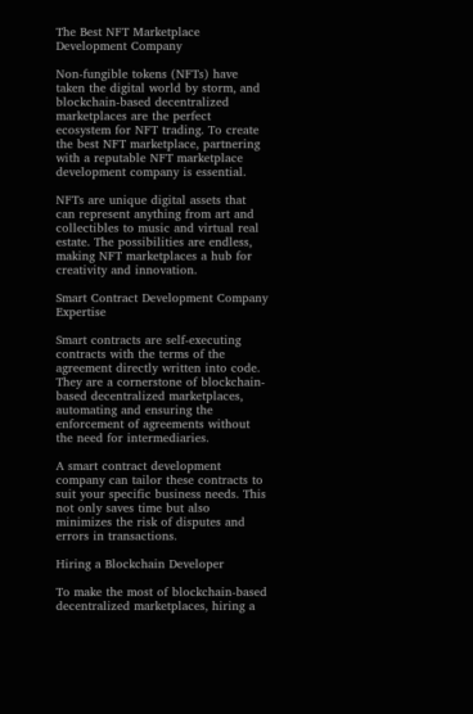The Best NFT Marketplace Development Company

Non-fungible tokens (NFTs) have taken the digital world by storm, and blockchain-based decentralized marketplaces are the perfect ecosystem for NFT trading. To create the best NFT marketplace, partnering with a reputable NFT marketplace development company is essential.

NFTs are unique digital assets that can represent anything from art and collectibles to music and virtual real estate. The possibilities are endless, making NFT marketplaces a hub for creativity and innovation.

Smart Contract Development Company Expertise

Smart contracts are self-executing contracts with the terms of the agreement directly written into code. They are a cornerstone of blockchain-based decentralized marketplaces, automating and ensuring the enforcement of agreements without the need for intermediaries.

A smart contract development company can tailor these contracts to suit your specific business needs. This not only saves time but also minimizes the risk of disputes and errors in transactions.

Hiring a Blockchain Developer

To make the most of blockchain-based decentralized marketplaces, hiring a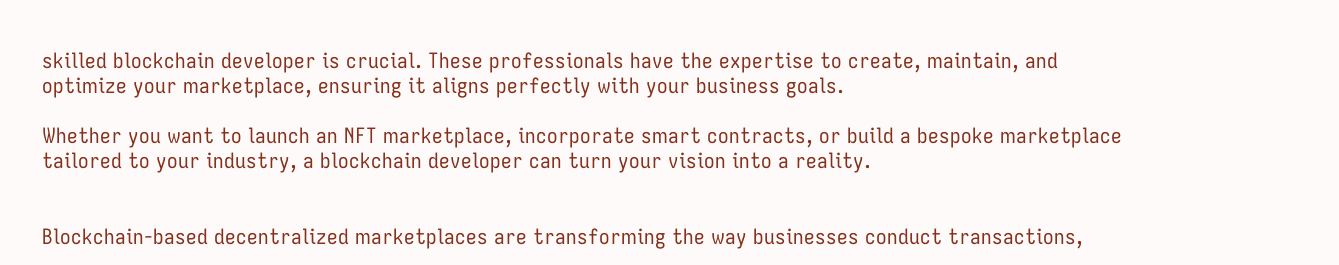skilled blockchain developer is crucial. These professionals have the expertise to create, maintain, and optimize your marketplace, ensuring it aligns perfectly with your business goals.

Whether you want to launch an NFT marketplace, incorporate smart contracts, or build a bespoke marketplace tailored to your industry, a blockchain developer can turn your vision into a reality.


Blockchain-based decentralized marketplaces are transforming the way businesses conduct transactions,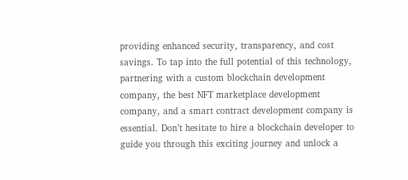providing enhanced security, transparency, and cost savings. To tap into the full potential of this technology, partnering with a custom blockchain development company, the best NFT marketplace development company, and a smart contract development company is essential. Don’t hesitate to hire a blockchain developer to guide you through this exciting journey and unlock a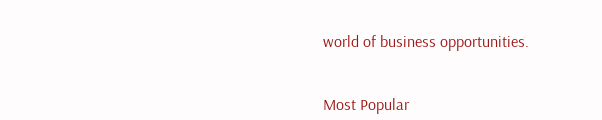world of business opportunities.


Most Popular